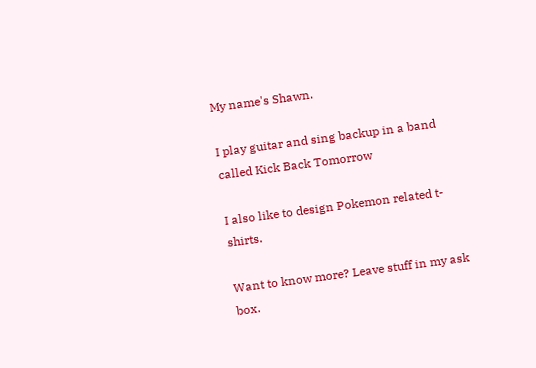My name's Shawn.

I play guitar and sing backup in a band called Kick Back Tomorrow

I also like to design Pokemon related t-shirts.

Want to know more? Leave stuff in my ask box.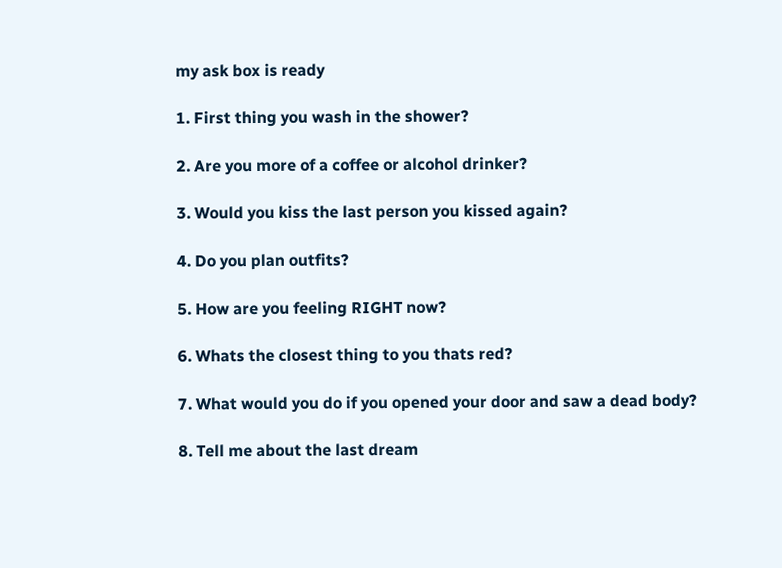my ask box is ready

1. First thing you wash in the shower?

2. Are you more of a coffee or alcohol drinker?

3. Would you kiss the last person you kissed again?

4. Do you plan outfits?

5. How are you feeling RIGHT now?

6. Whats the closest thing to you thats red?

7. What would you do if you opened your door and saw a dead body?

8. Tell me about the last dream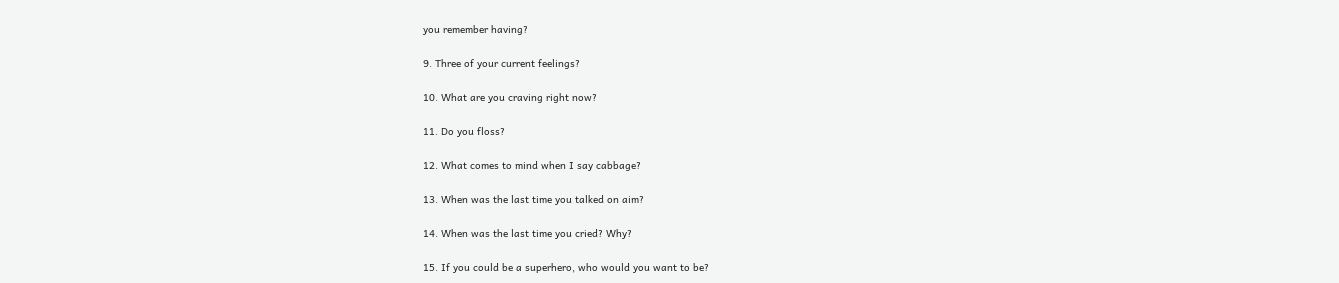you remember having?

9. Three of your current feelings?

10. What are you craving right now?

11. Do you floss?

12. What comes to mind when I say cabbage?

13. When was the last time you talked on aim?

14. When was the last time you cried? Why?

15. If you could be a superhero, who would you want to be?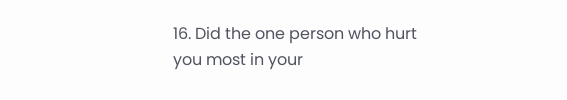16. Did the one person who hurt you most in your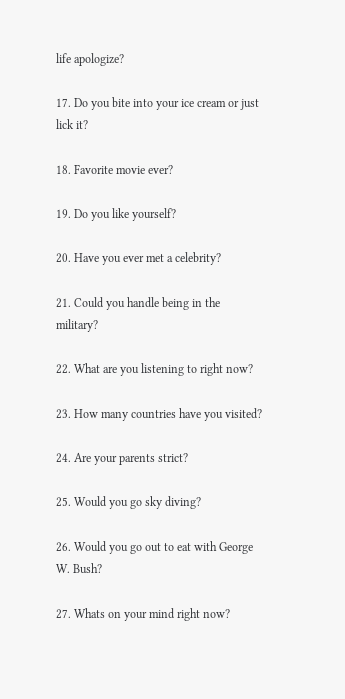life apologize?

17. Do you bite into your ice cream or just lick it?

18. Favorite movie ever?

19. Do you like yourself?

20. Have you ever met a celebrity?

21. Could you handle being in the military?

22. What are you listening to right now?

23. How many countries have you visited?

24. Are your parents strict?

25. Would you go sky diving?

26. Would you go out to eat with George W. Bush?

27. Whats on your mind right now?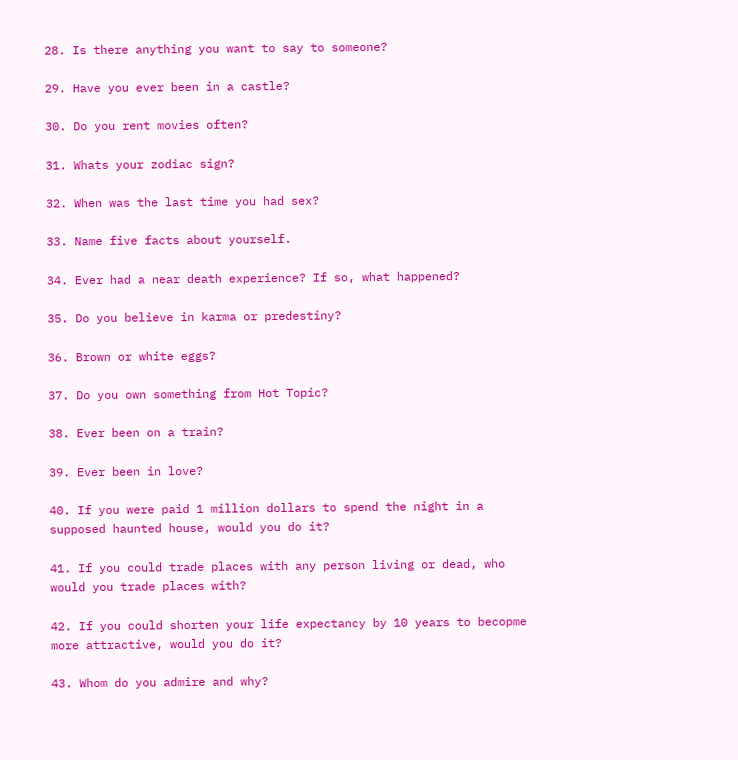28. Is there anything you want to say to someone?

29. Have you ever been in a castle?

30. Do you rent movies often?

31. Whats your zodiac sign?

32. When was the last time you had sex?

33. Name five facts about yourself.

34. Ever had a near death experience? If so, what happened?

35. Do you believe in karma or predestiny?

36. Brown or white eggs?

37. Do you own something from Hot Topic?

38. Ever been on a train?

39. Ever been in love?

40. If you were paid 1 million dollars to spend the night in a supposed haunted house, would you do it?

41. If you could trade places with any person living or dead, who would you trade places with?

42. If you could shorten your life expectancy by 10 years to becopme more attractive, would you do it?

43. Whom do you admire and why?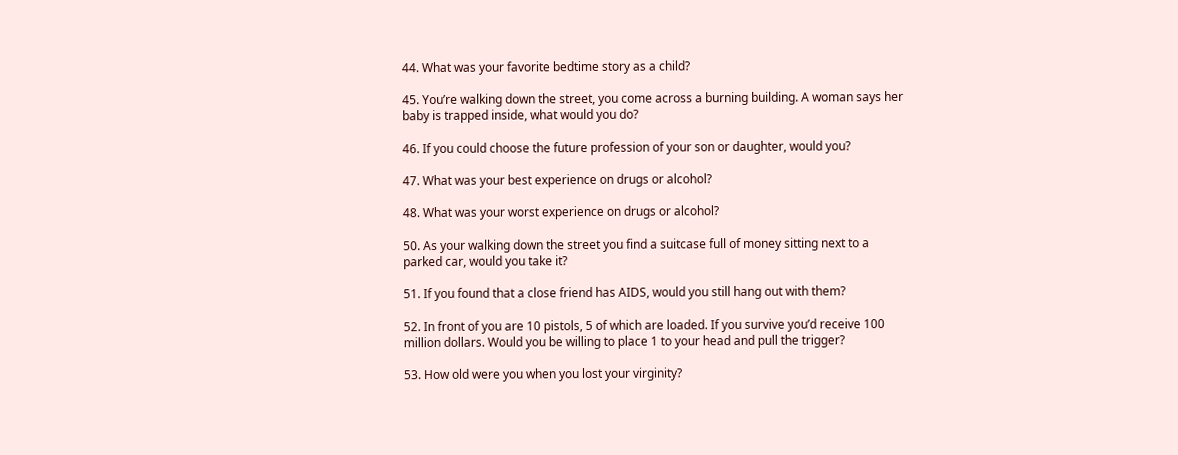44. What was your favorite bedtime story as a child?

45. You’re walking down the street, you come across a burning building. A woman says her baby is trapped inside, what would you do?

46. If you could choose the future profession of your son or daughter, would you?

47. What was your best experience on drugs or alcohol?

48. What was your worst experience on drugs or alcohol?

50. As your walking down the street you find a suitcase full of money sitting next to a parked car, would you take it?

51. If you found that a close friend has AIDS, would you still hang out with them?

52. In front of you are 10 pistols, 5 of which are loaded. If you survive you’d receive 100 million dollars. Would you be willing to place 1 to your head and pull the trigger?

53. How old were you when you lost your virginity?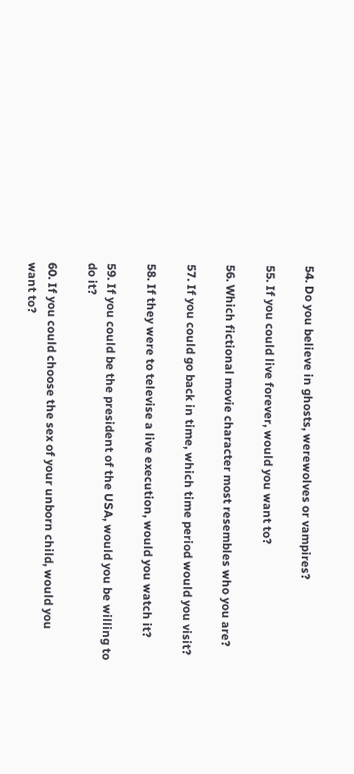54. Do you believe in ghosts, werewolves or vampires?

55. If you could live forever, would you want to?

56. Which fictional movie character most resembles who you are?

57. If you could go back in time, which time period would you visit?

58. If they were to televise a live execution, would you watch it?

59. If you could be the president of the USA, would you be willing to do it?

60. If you could choose the sex of your unborn child, would you want to?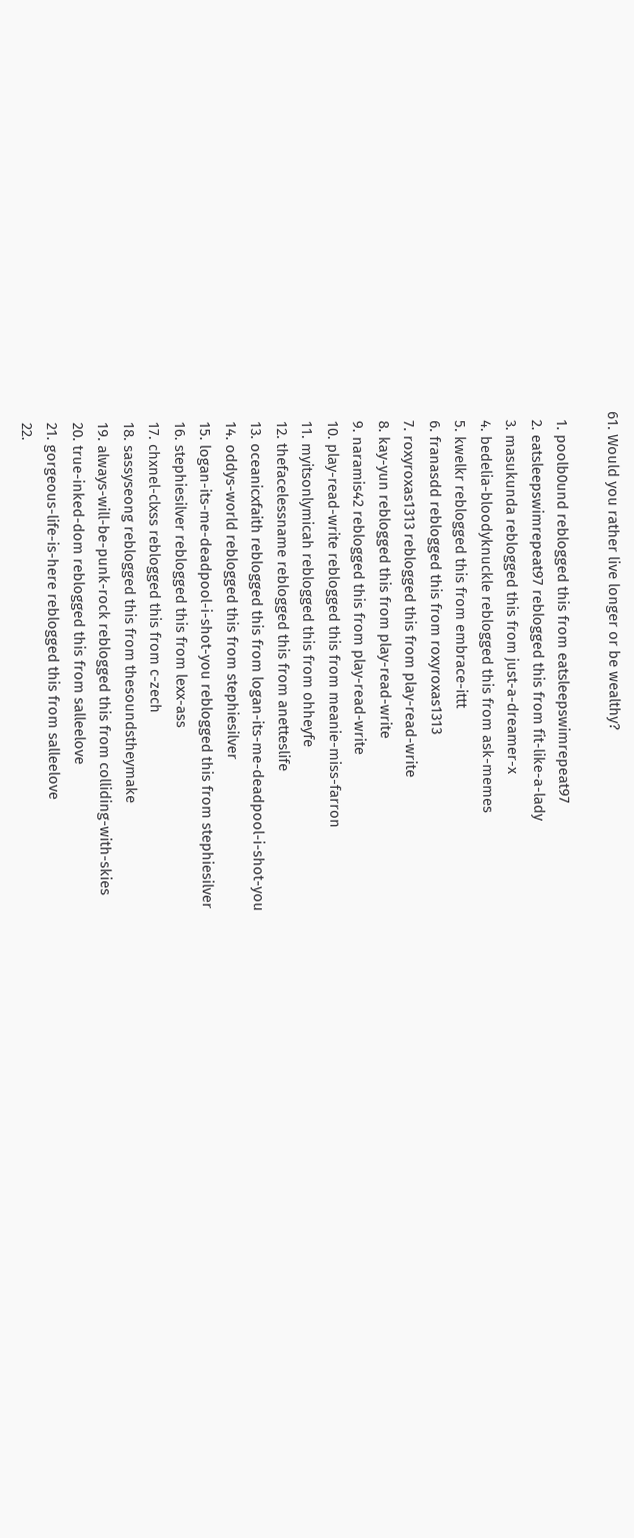61. Would you rather live longer or be wealthy?

  1. poolb0und reblogged this from eatsleepswimrepeat97
  2. eatsleepswimrepeat97 reblogged this from fit-like-a-lady
  3. masukunda reblogged this from just-a-dreamer-x
  4. bedelia-bloodyknuckle reblogged this from ask-memes
  5. kwelkr reblogged this from embrace-ittt
  6. franasdd reblogged this from roxyroxas1313
  7. roxyroxas1313 reblogged this from play-read-write
  8. kay-yun reblogged this from play-read-write
  9. naramis42 reblogged this from play-read-write
  10. play-read-write reblogged this from meanie-miss-farron
  11. myitsonlymicah reblogged this from ohheyfe
  12. thefacelessname reblogged this from anetteslife
  13. oceanicxfaith reblogged this from logan-its-me-deadpool-i-shot-you
  14. oddys-world reblogged this from stephiesilver
  15. logan-its-me-deadpool-i-shot-you reblogged this from stephiesilver
  16. stephiesilver reblogged this from lexx-ass
  17. chxnel-clxss reblogged this from c-zech
  18. sassyseong reblogged this from thesoundstheymake
  19. always-will-be-punk-rock reblogged this from colliding-with-skies
  20. true-inked-dom reblogged this from salleelove
  21. gorgeous-life-is-here reblogged this from salleelove
  22.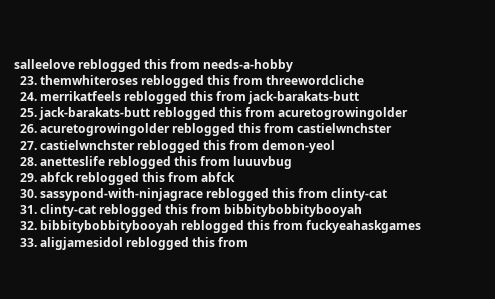salleelove reblogged this from needs-a-hobby
  23. themwhiteroses reblogged this from threewordcliche
  24. merrikatfeels reblogged this from jack-barakats-butt
  25. jack-barakats-butt reblogged this from acuretogrowingolder
  26. acuretogrowingolder reblogged this from castielwnchster
  27. castielwnchster reblogged this from demon-yeol
  28. anetteslife reblogged this from luuuvbug
  29. abfck reblogged this from abfck
  30. sassypond-with-ninjagrace reblogged this from clinty-cat
  31. clinty-cat reblogged this from bibbitybobbitybooyah
  32. bibbitybobbitybooyah reblogged this from fuckyeahaskgames
  33. aligjamesidol reblogged this from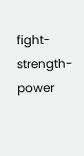fight-strength-power